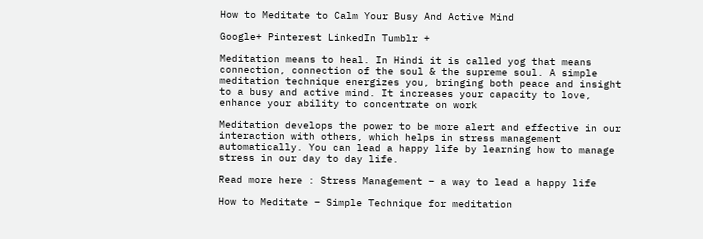How to Meditate to Calm Your Busy And Active Mind

Google+ Pinterest LinkedIn Tumblr +

Meditation means to heal. In Hindi it is called yog that means connection, connection of the soul & the supreme soul. A simple meditation technique energizes you, bringing both peace and insight to a busy and active mind. It increases your capacity to love, enhance your ability to concentrate on work

Meditation develops the power to be more alert and effective in our interaction with others, which helps in stress management automatically. You can lead a happy life by learning how to manage stress in our day to day life.

Read more here : Stress Management – a way to lead a happy life

How to Meditate – Simple Technique for meditation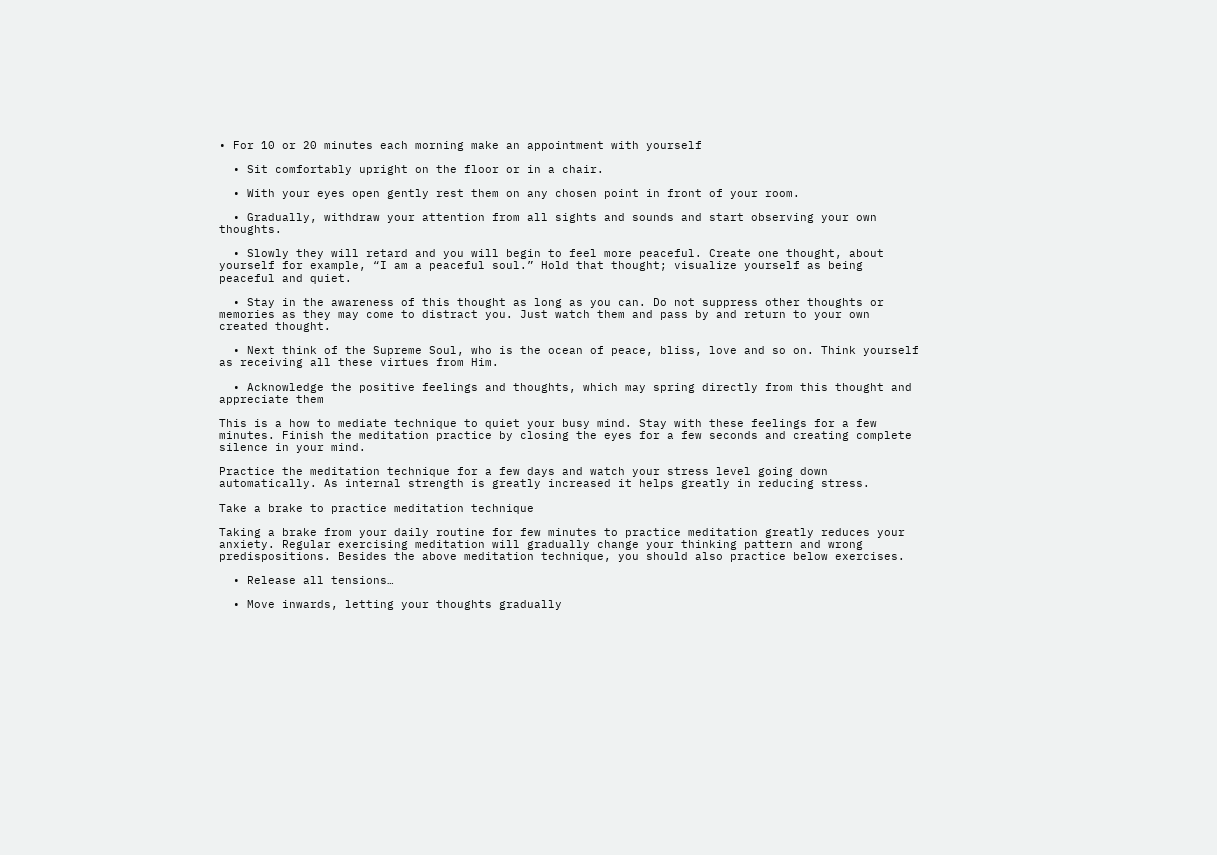• For 10 or 20 minutes each morning make an appointment with yourself

  • Sit comfortably upright on the floor or in a chair.

  • With your eyes open gently rest them on any chosen point in front of your room.

  • Gradually, withdraw your attention from all sights and sounds and start observing your own thoughts.

  • Slowly they will retard and you will begin to feel more peaceful. Create one thought, about yourself for example, “I am a peaceful soul.” Hold that thought; visualize yourself as being peaceful and quiet.

  • Stay in the awareness of this thought as long as you can. Do not suppress other thoughts or memories as they may come to distract you. Just watch them and pass by and return to your own created thought.

  • Next think of the Supreme Soul, who is the ocean of peace, bliss, love and so on. Think yourself as receiving all these virtues from Him.

  • Acknowledge the positive feelings and thoughts, which may spring directly from this thought and appreciate them

This is a how to mediate technique to quiet your busy mind. Stay with these feelings for a few minutes. Finish the meditation practice by closing the eyes for a few seconds and creating complete silence in your mind.

Practice the meditation technique for a few days and watch your stress level going down automatically. As internal strength is greatly increased it helps greatly in reducing stress.

Take a brake to practice meditation technique

Taking a brake from your daily routine for few minutes to practice meditation greatly reduces your anxiety. Regular exercising meditation will gradually change your thinking pattern and wrong predispositions. Besides the above meditation technique, you should also practice below exercises.

  • Release all tensions…

  • Move inwards, letting your thoughts gradually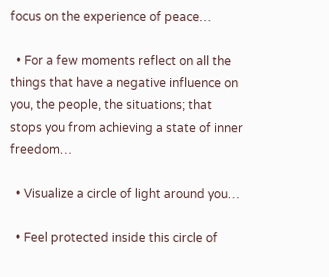focus on the experience of peace…

  • For a few moments reflect on all the things that have a negative influence on you, the people, the situations; that stops you from achieving a state of inner freedom…

  • Visualize a circle of light around you…

  • Feel protected inside this circle of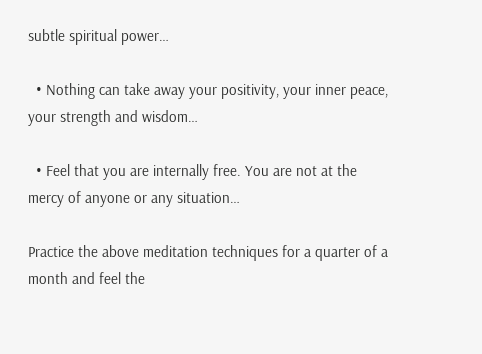subtle spiritual power…

  • Nothing can take away your positivity, your inner peace, your strength and wisdom…

  • Feel that you are internally free. You are not at the mercy of anyone or any situation…

Practice the above meditation techniques for a quarter of a month and feel the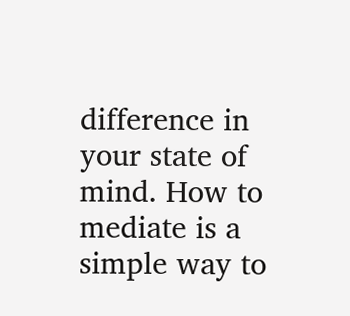difference in your state of mind. How to mediate is a simple way to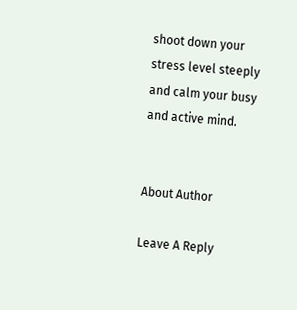shoot down your stress level steeply and calm your busy and active mind.


About Author

Leave A Reply